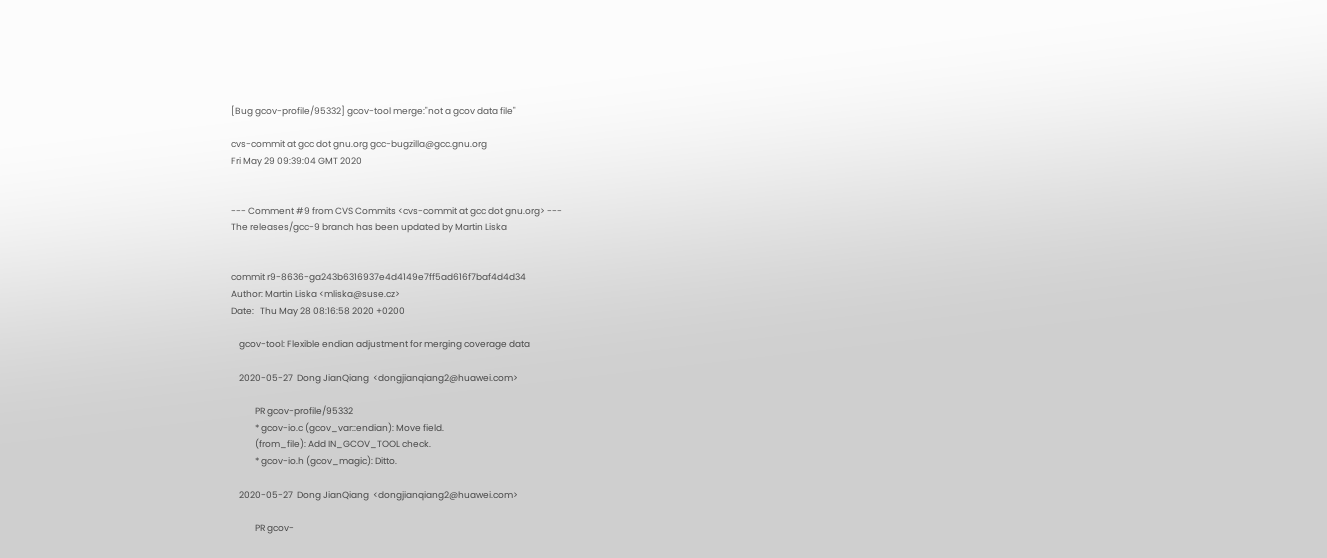[Bug gcov-profile/95332] gcov-tool merge:"not a gcov data file"

cvs-commit at gcc dot gnu.org gcc-bugzilla@gcc.gnu.org
Fri May 29 09:39:04 GMT 2020


--- Comment #9 from CVS Commits <cvs-commit at gcc dot gnu.org> ---
The releases/gcc-9 branch has been updated by Martin Liska


commit r9-8636-ga243b6316937e4d4149e7ff5ad616f7baf4d4d34
Author: Martin Liska <mliska@suse.cz>
Date:   Thu May 28 08:16:58 2020 +0200

    gcov-tool: Flexible endian adjustment for merging coverage data

    2020-05-27  Dong JianQiang  <dongjianqiang2@huawei.com>

            PR gcov-profile/95332
            * gcov-io.c (gcov_var::endian): Move field.
            (from_file): Add IN_GCOV_TOOL check.
            * gcov-io.h (gcov_magic): Ditto.

    2020-05-27  Dong JianQiang  <dongjianqiang2@huawei.com>

            PR gcov-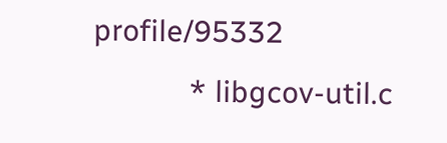profile/95332
            * libgcov-util.c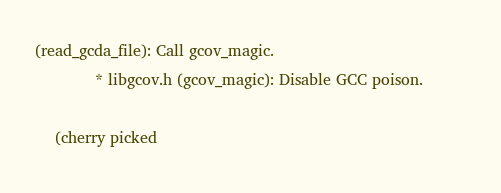(read_gcda_file): Call gcov_magic.
            * libgcov.h (gcov_magic): Disable GCC poison.

    (cherry picked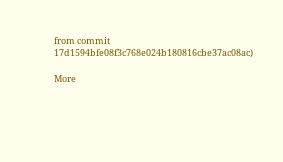from commit 17d1594bfe08f3c768e024b180816cbe37ac08ac)

More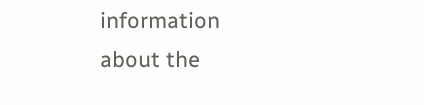information about the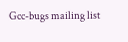Gcc-bugs mailing list